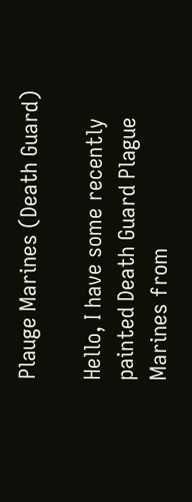Plauge Marines (Death Guard)

Hello, I have some recently painted Death Guard Plague Marines from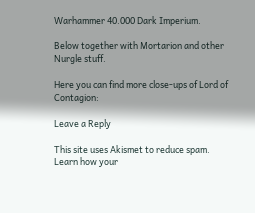Warhammer 40.000 Dark Imperium.

Below together with Mortarion and other Nurgle stuff.

Here you can find more close-ups of Lord of Contagion:

Leave a Reply

This site uses Akismet to reduce spam. Learn how your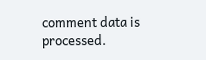comment data is processed.